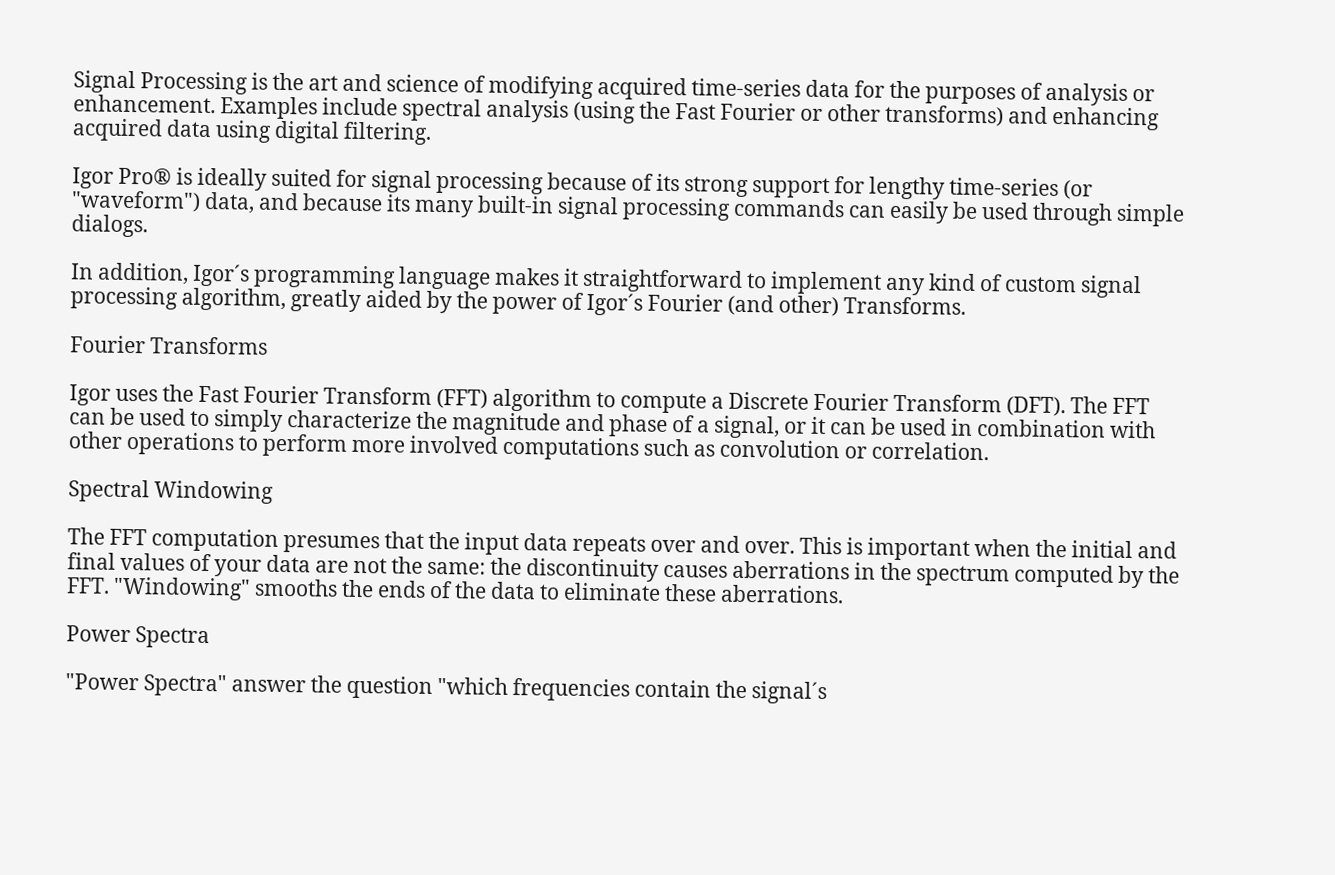Signal Processing is the art and science of modifying acquired time-series data for the purposes of analysis or enhancement. Examples include spectral analysis (using the Fast Fourier or other transforms) and enhancing acquired data using digital filtering.

Igor Pro® is ideally suited for signal processing because of its strong support for lengthy time-series (or "waveform") data, and because its many built-in signal processing commands can easily be used through simple dialogs.

In addition, Igor´s programming language makes it straightforward to implement any kind of custom signal processing algorithm, greatly aided by the power of Igor´s Fourier (and other) Transforms.

Fourier Transforms

Igor uses the Fast Fourier Transform (FFT) algorithm to compute a Discrete Fourier Transform (DFT). The FFT can be used to simply characterize the magnitude and phase of a signal, or it can be used in combination with other operations to perform more involved computations such as convolution or correlation.

Spectral Windowing

The FFT computation presumes that the input data repeats over and over. This is important when the initial and final values of your data are not the same: the discontinuity causes aberrations in the spectrum computed by the FFT. "Windowing" smooths the ends of the data to eliminate these aberrations.

Power Spectra

"Power Spectra" answer the question "which frequencies contain the signal´s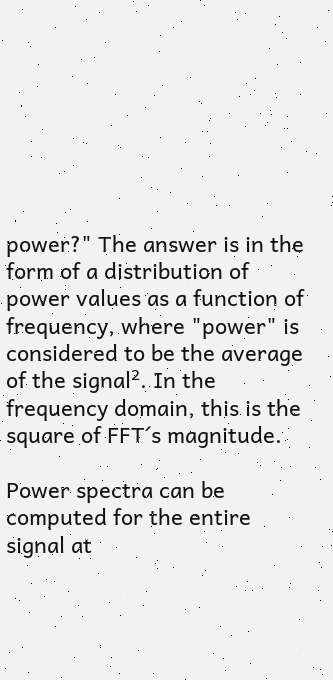power?" The answer is in the form of a distribution of power values as a function of frequency, where "power" is considered to be the average of the signal². In the frequency domain, this is the square of FFT´s magnitude.

Power spectra can be computed for the entire signal at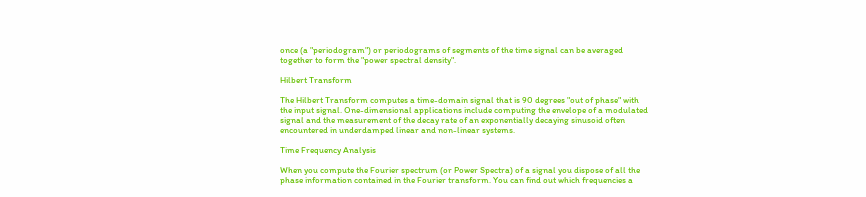once (a "periodogram") or periodograms of segments of the time signal can be averaged together to form the "power spectral density".

Hilbert Transform

The Hilbert Transform computes a time-domain signal that is 90 degrees "out of phase" with the input signal. One-dimensional applications include computing the envelope of a modulated signal and the measurement of the decay rate of an exponentially decaying sinusoid often encountered in underdamped linear and non-linear systems.

Time Frequency Analysis

When you compute the Fourier spectrum (or Power Spectra) of a signal you dispose of all the phase information contained in the Fourier transform. You can find out which frequencies a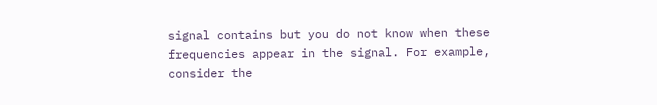signal contains but you do not know when these frequencies appear in the signal. For example, consider the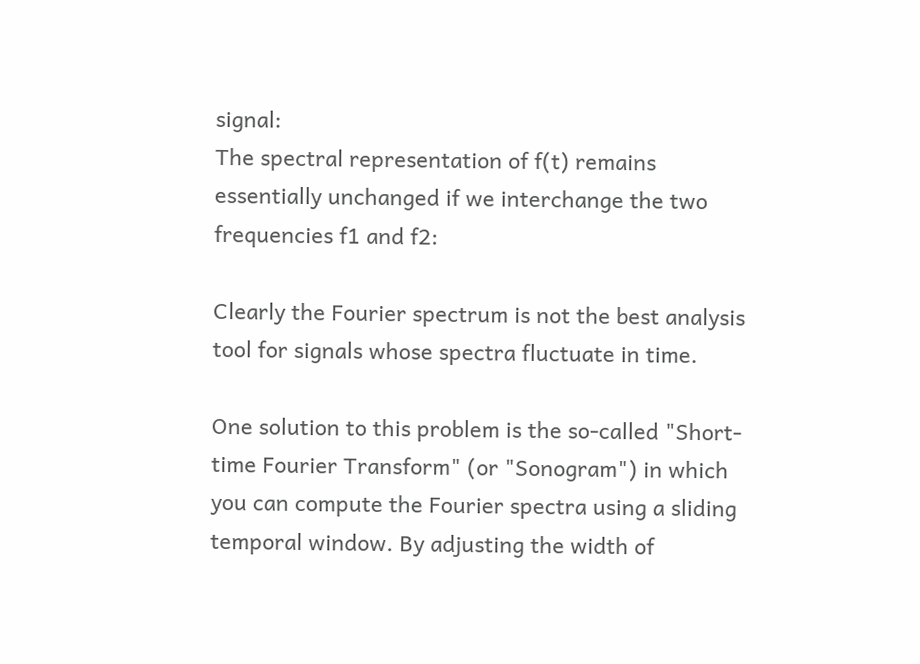signal:
The spectral representation of f(t) remains essentially unchanged if we interchange the two frequencies f1 and f2:

Clearly the Fourier spectrum is not the best analysis tool for signals whose spectra fluctuate in time.

One solution to this problem is the so-called "Short-time Fourier Transform" (or "Sonogram") in which you can compute the Fourier spectra using a sliding temporal window. By adjusting the width of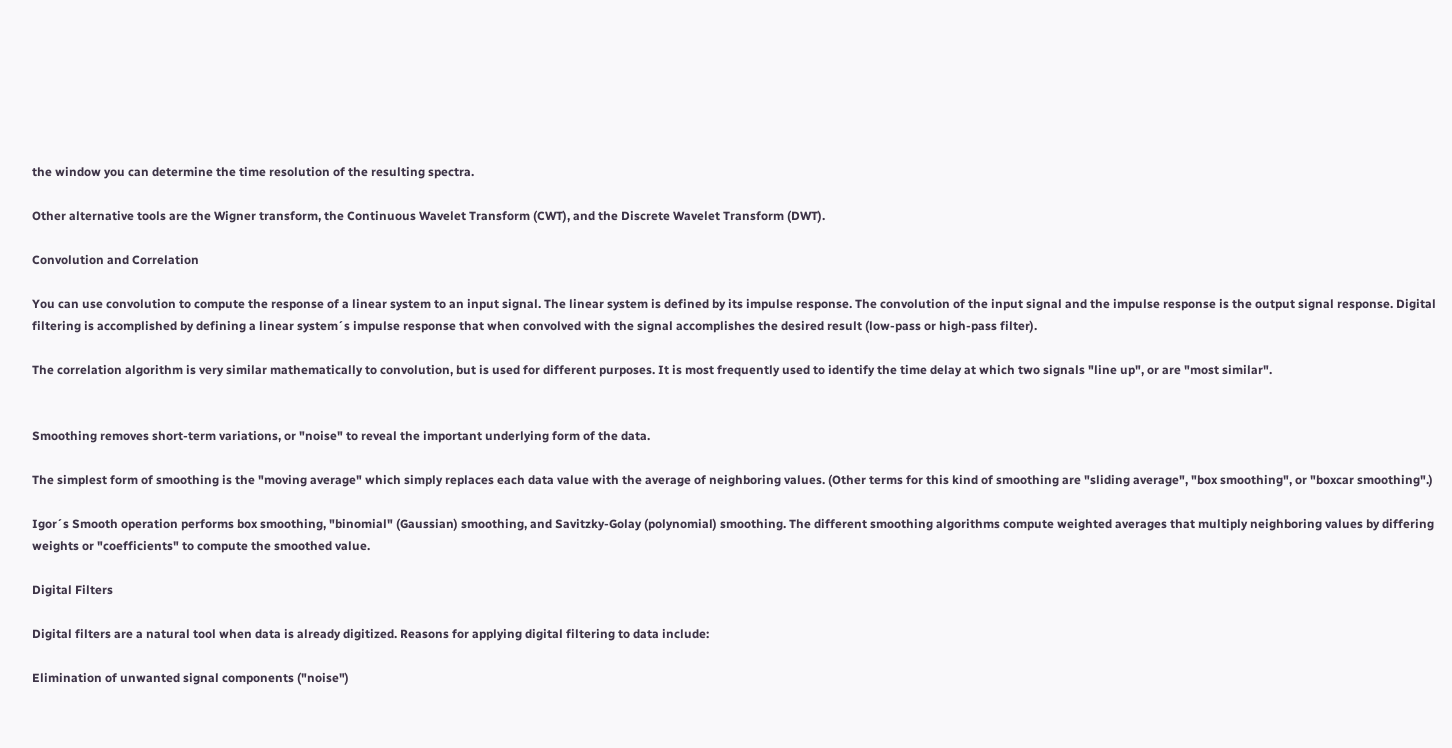the window you can determine the time resolution of the resulting spectra.

Other alternative tools are the Wigner transform, the Continuous Wavelet Transform (CWT), and the Discrete Wavelet Transform (DWT).

Convolution and Correlation

You can use convolution to compute the response of a linear system to an input signal. The linear system is defined by its impulse response. The convolution of the input signal and the impulse response is the output signal response. Digital filtering is accomplished by defining a linear system´s impulse response that when convolved with the signal accomplishes the desired result (low-pass or high-pass filter).

The correlation algorithm is very similar mathematically to convolution, but is used for different purposes. It is most frequently used to identify the time delay at which two signals "line up", or are "most similar".


Smoothing removes short-term variations, or "noise" to reveal the important underlying form of the data.

The simplest form of smoothing is the "moving average" which simply replaces each data value with the average of neighboring values. (Other terms for this kind of smoothing are "sliding average", "box smoothing", or "boxcar smoothing".)

Igor´s Smooth operation performs box smoothing, "binomial" (Gaussian) smoothing, and Savitzky-Golay (polynomial) smoothing. The different smoothing algorithms compute weighted averages that multiply neighboring values by differing weights or "coefficients" to compute the smoothed value.

Digital Filters

Digital filters are a natural tool when data is already digitized. Reasons for applying digital filtering to data include:

Elimination of unwanted signal components ("noise")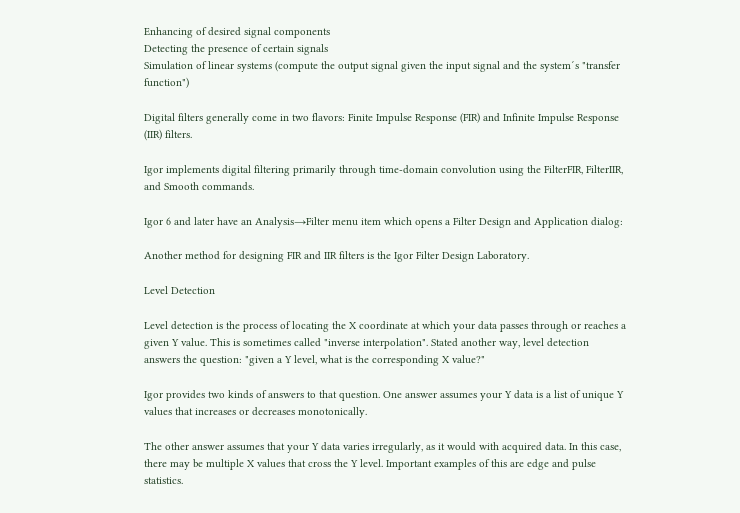Enhancing of desired signal components
Detecting the presence of certain signals
Simulation of linear systems (compute the output signal given the input signal and the system´s "transfer function")

Digital filters generally come in two flavors: Finite Impulse Response (FIR) and Infinite Impulse Response (IIR) filters.

Igor implements digital filtering primarily through time-domain convolution using the FilterFIR, FilterIIR, and Smooth commands.

Igor 6 and later have an Analysis→Filter menu item which opens a Filter Design and Application dialog:

Another method for designing FIR and IIR filters is the Igor Filter Design Laboratory.

Level Detection

Level detection is the process of locating the X coordinate at which your data passes through or reaches a given Y value. This is sometimes called "inverse interpolation". Stated another way, level detection answers the question: "given a Y level, what is the corresponding X value?"

Igor provides two kinds of answers to that question. One answer assumes your Y data is a list of unique Y values that increases or decreases monotonically.

The other answer assumes that your Y data varies irregularly, as it would with acquired data. In this case, there may be multiple X values that cross the Y level. Important examples of this are edge and pulse statistics.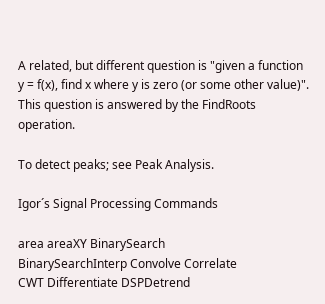A related, but different question is "given a function y = f(x), find x where y is zero (or some other value)". This question is answered by the FindRoots operation.

To detect peaks; see Peak Analysis.

Igor´s Signal Processing Commands

area areaXY BinarySearch
BinarySearchInterp Convolve Correlate
CWT Differentiate DSPDetrend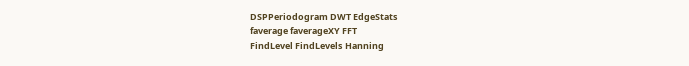DSPPeriodogram DWT EdgeStats
faverage faverageXY FFT
FindLevel FindLevels Hanning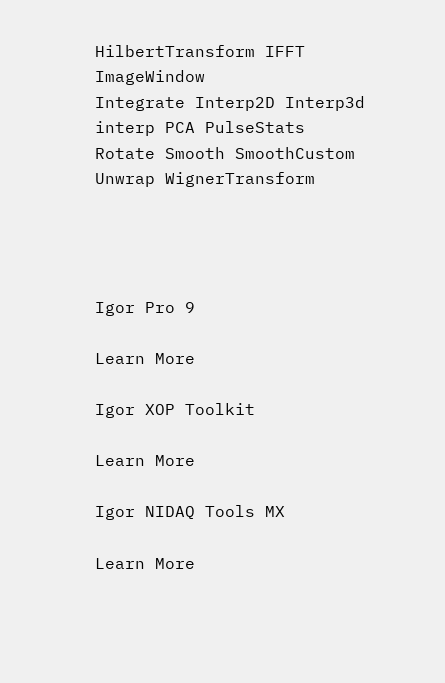HilbertTransform IFFT ImageWindow
Integrate Interp2D Interp3d
interp PCA PulseStats
Rotate Smooth SmoothCustom
Unwrap WignerTransform




Igor Pro 9

Learn More

Igor XOP Toolkit

Learn More

Igor NIDAQ Tools MX

Learn More